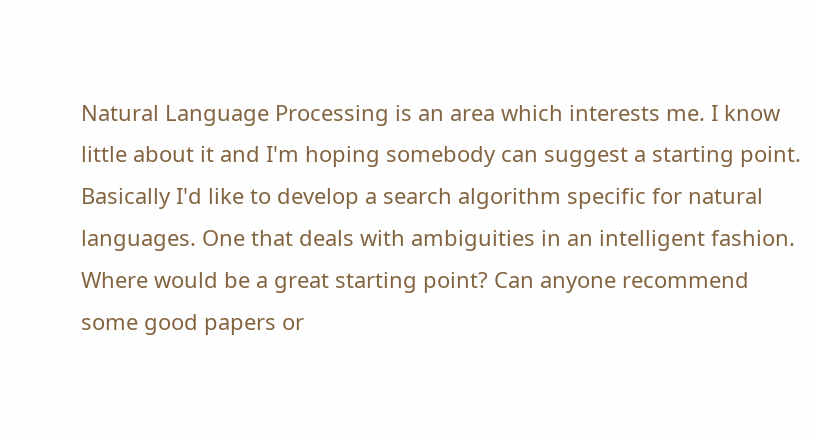Natural Language Processing is an area which interests me. I know little about it and I'm hoping somebody can suggest a starting point. Basically I'd like to develop a search algorithm specific for natural languages. One that deals with ambiguities in an intelligent fashion. Where would be a great starting point? Can anyone recommend some good papers or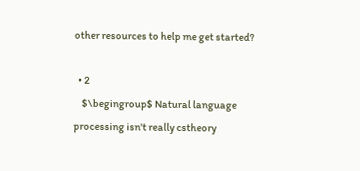other resources to help me get started?

  • 2
    $\begingroup$ Natural language processing isn't really cstheory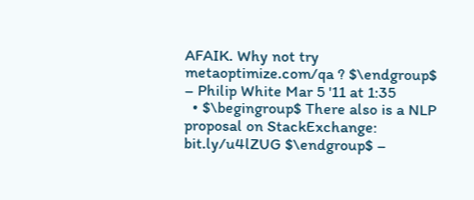AFAIK. Why not try metaoptimize.com/qa ? $\endgroup$ – Philip White Mar 5 '11 at 1:35
  • $\begingroup$ There also is a NLP proposal on StackExchange: bit.ly/u4lZUG $\endgroup$ –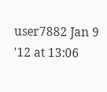user7882 Jan 9 '12 at 13:06